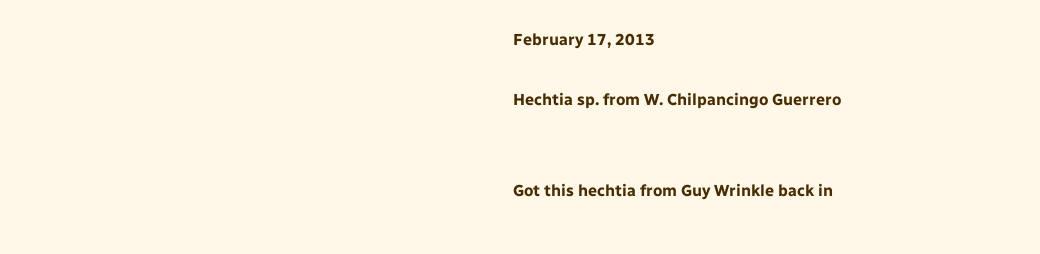February 17, 2013

Hechtia sp. from W. Chilpancingo Guerrero


Got this hechtia from Guy Wrinkle back in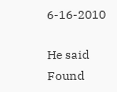6-16-2010

He said
Found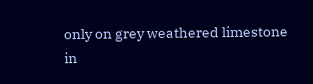only on grey weathered limestone in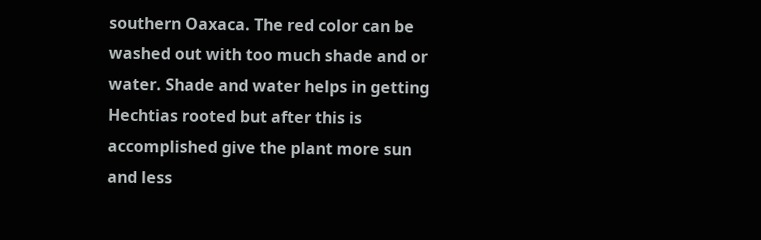southern Oaxaca. The red color can be washed out with too much shade and or water. Shade and water helps in getting  Hechtias rooted but after this is accomplished give the plant more sun and less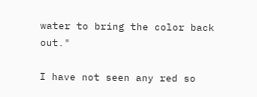water to bring the color back out."

I have not seen any red so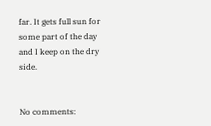far. It gets full sun for some part of the day and I keep on the dry side.


No comments: